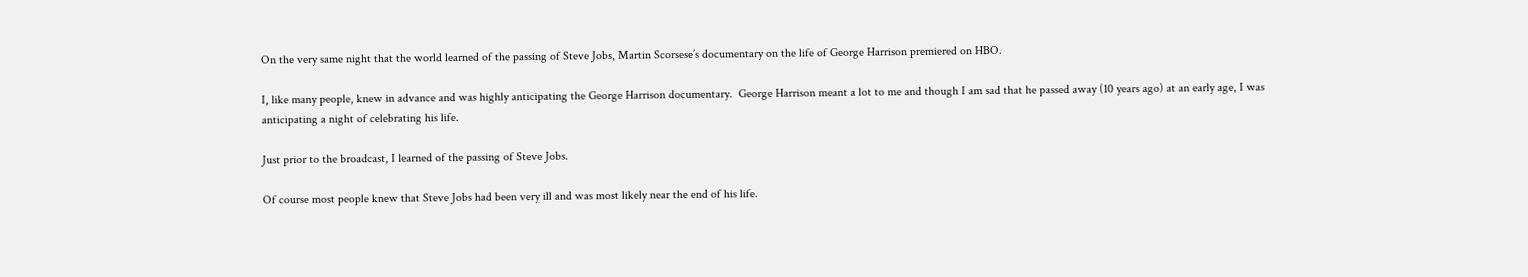On the very same night that the world learned of the passing of Steve Jobs, Martin Scorsese’s documentary on the life of George Harrison premiered on HBO.

I, like many people, knew in advance and was highly anticipating the George Harrison documentary.  George Harrison meant a lot to me and though I am sad that he passed away (10 years ago) at an early age, I was anticipating a night of celebrating his life.

Just prior to the broadcast, I learned of the passing of Steve Jobs.

Of course most people knew that Steve Jobs had been very ill and was most likely near the end of his life.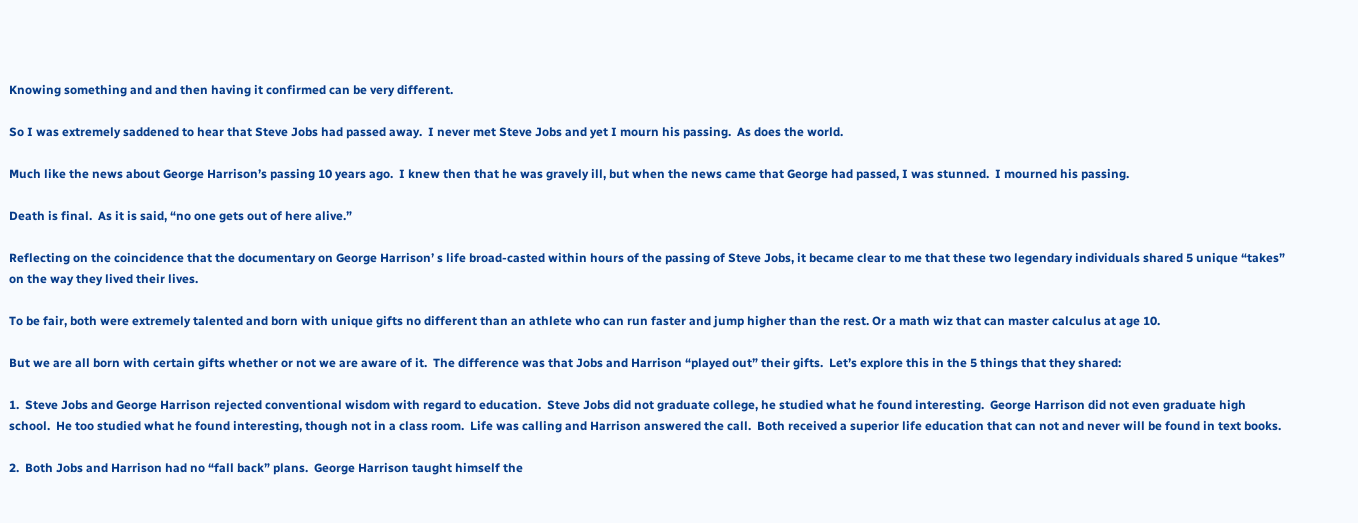Knowing something and and then having it confirmed can be very different.

So I was extremely saddened to hear that Steve Jobs had passed away.  I never met Steve Jobs and yet I mourn his passing.  As does the world.

Much like the news about George Harrison’s passing 10 years ago.  I knew then that he was gravely ill, but when the news came that George had passed, I was stunned.  I mourned his passing.

Death is final.  As it is said, “no one gets out of here alive.”

Reflecting on the coincidence that the documentary on George Harrison’ s life broad-casted within hours of the passing of Steve Jobs, it became clear to me that these two legendary individuals shared 5 unique “takes” on the way they lived their lives.

To be fair, both were extremely talented and born with unique gifts no different than an athlete who can run faster and jump higher than the rest. Or a math wiz that can master calculus at age 10.

But we are all born with certain gifts whether or not we are aware of it.  The difference was that Jobs and Harrison “played out” their gifts.  Let’s explore this in the 5 things that they shared:

1.  Steve Jobs and George Harrison rejected conventional wisdom with regard to education.  Steve Jobs did not graduate college, he studied what he found interesting.  George Harrison did not even graduate high school.  He too studied what he found interesting, though not in a class room.  Life was calling and Harrison answered the call.  Both received a superior life education that can not and never will be found in text books.

2.  Both Jobs and Harrison had no “fall back” plans.  George Harrison taught himself the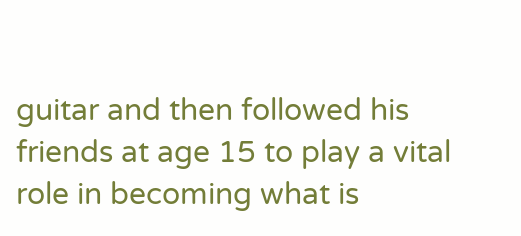guitar and then followed his friends at age 15 to play a vital role in becoming what is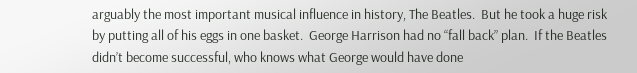arguably the most important musical influence in history, The Beatles.  But he took a huge risk by putting all of his eggs in one basket.  George Harrison had no “fall back” plan.  If the Beatles didn’t become successful, who knows what George would have done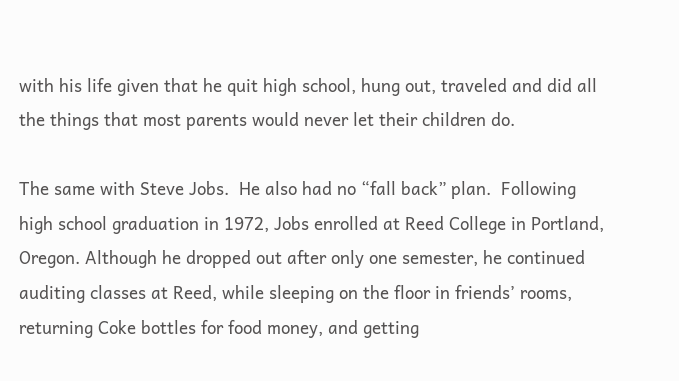with his life given that he quit high school, hung out, traveled and did all the things that most parents would never let their children do.

The same with Steve Jobs.  He also had no “fall back” plan.  Following high school graduation in 1972, Jobs enrolled at Reed College in Portland, Oregon. Although he dropped out after only one semester, he continued auditing classes at Reed, while sleeping on the floor in friends’ rooms, returning Coke bottles for food money, and getting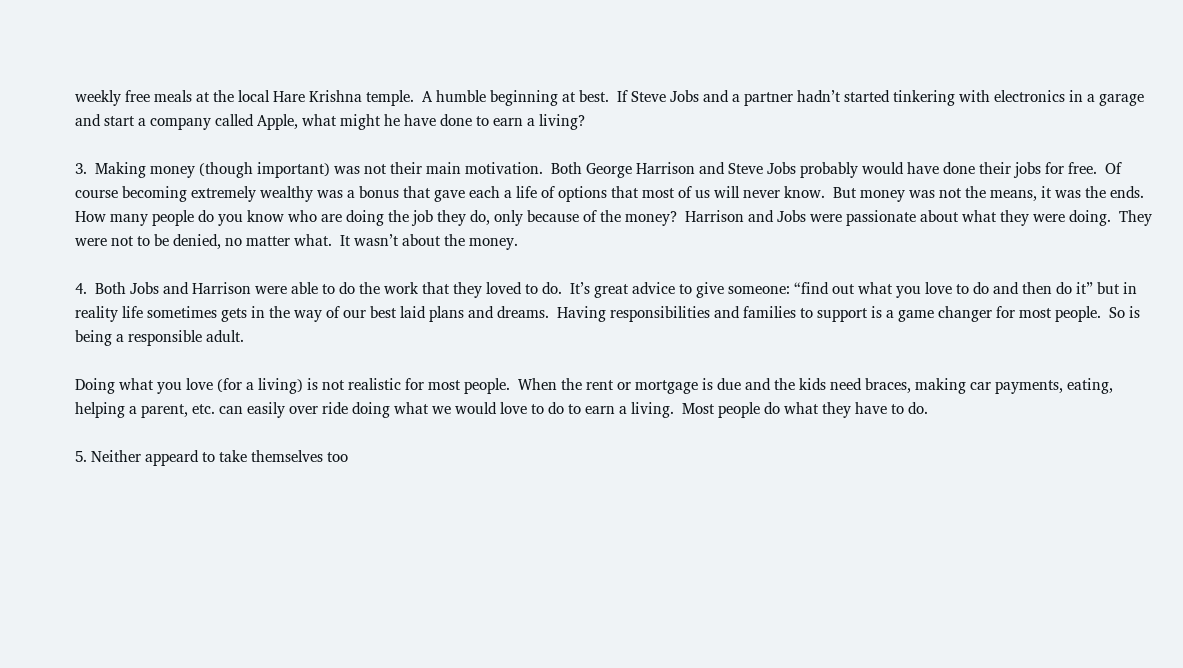weekly free meals at the local Hare Krishna temple.  A humble beginning at best.  If Steve Jobs and a partner hadn’t started tinkering with electronics in a garage and start a company called Apple, what might he have done to earn a living?

3.  Making money (though important) was not their main motivation.  Both George Harrison and Steve Jobs probably would have done their jobs for free.  Of course becoming extremely wealthy was a bonus that gave each a life of options that most of us will never know.  But money was not the means, it was the ends.  How many people do you know who are doing the job they do, only because of the money?  Harrison and Jobs were passionate about what they were doing.  They were not to be denied, no matter what.  It wasn’t about the money.

4.  Both Jobs and Harrison were able to do the work that they loved to do.  It’s great advice to give someone: “find out what you love to do and then do it” but in reality life sometimes gets in the way of our best laid plans and dreams.  Having responsibilities and families to support is a game changer for most people.  So is being a responsible adult.

Doing what you love (for a living) is not realistic for most people.  When the rent or mortgage is due and the kids need braces, making car payments, eating, helping a parent, etc. can easily over ride doing what we would love to do to earn a living.  Most people do what they have to do.

5. Neither appeard to take themselves too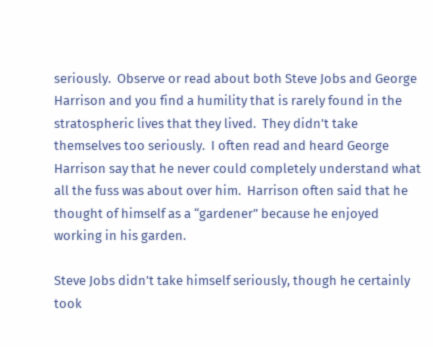seriously.  Observe or read about both Steve Jobs and George Harrison and you find a humility that is rarely found in the stratospheric lives that they lived.  They didn’t take themselves too seriously.  I often read and heard George Harrison say that he never could completely understand what all the fuss was about over him.  Harrison often said that he thought of himself as a “gardener” because he enjoyed working in his garden.

Steve Jobs didn’t take himself seriously, though he certainly took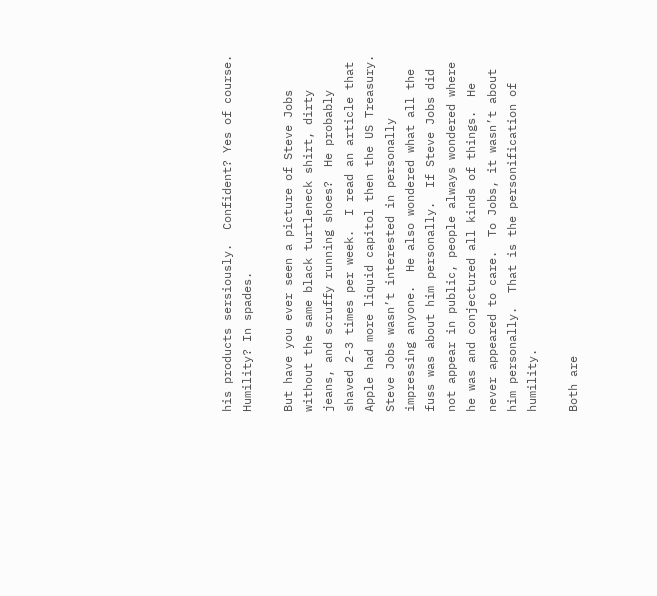his products sersiously.  Confident? Yes of course.  Humility? In spades.

But have you ever seen a picture of Steve Jobs without the same black turtleneck shirt, dirty jeans, and scruffy running shoes?  He probably shaved 2-3 times per week.  I read an article that Apple had more liquid capitol then the US Treasury.  Steve Jobs wasn’t interested in personally impressing anyone.  He also wondered what all the fuss was about him personally.  If Steve Jobs did not appear in public, people always wondered where he was and conjectured all kinds of things.  He never appeared to care.  To Jobs, it wasn’t about him personally.  That is the personification of humility.

Both are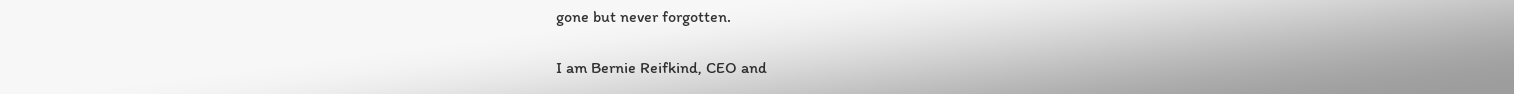gone but never forgotten.

I am Bernie Reifkind, CEO and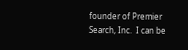founder of Premier Search, Inc.  I can be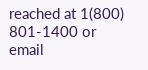reached at 1(800) 801-1400 or email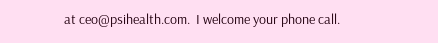at ceo@psihealth.com.  I welcome your phone call.